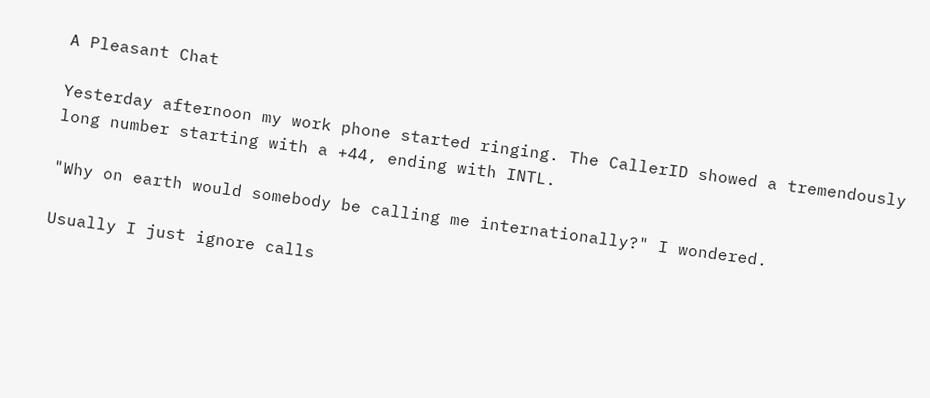A Pleasant Chat

Yesterday afternoon my work phone started ringing. The CallerID showed a tremendously long number starting with a +44, ending with INTL.

"Why on earth would somebody be calling me internationally?" I wondered.

Usually I just ignore calls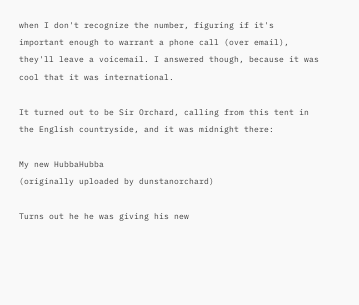when I don't recognize the number, figuring if it's important enough to warrant a phone call (over email), they'll leave a voicemail. I answered though, because it was cool that it was international.

It turned out to be Sir Orchard, calling from this tent in the English countryside, and it was midnight there:

My new HubbaHubba
(originally uploaded by dunstanorchard)

Turns out he he was giving his new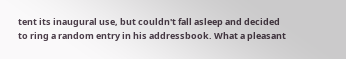tent its inaugural use, but couldn't fall asleep and decided to ring a random entry in his addressbook. What a pleasant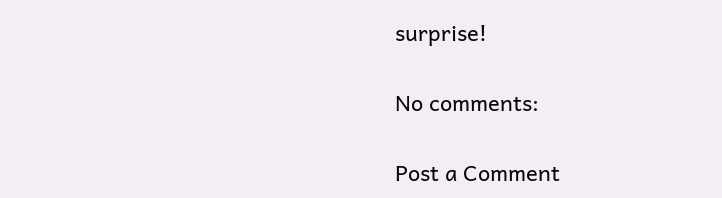surprise!

No comments:

Post a Comment